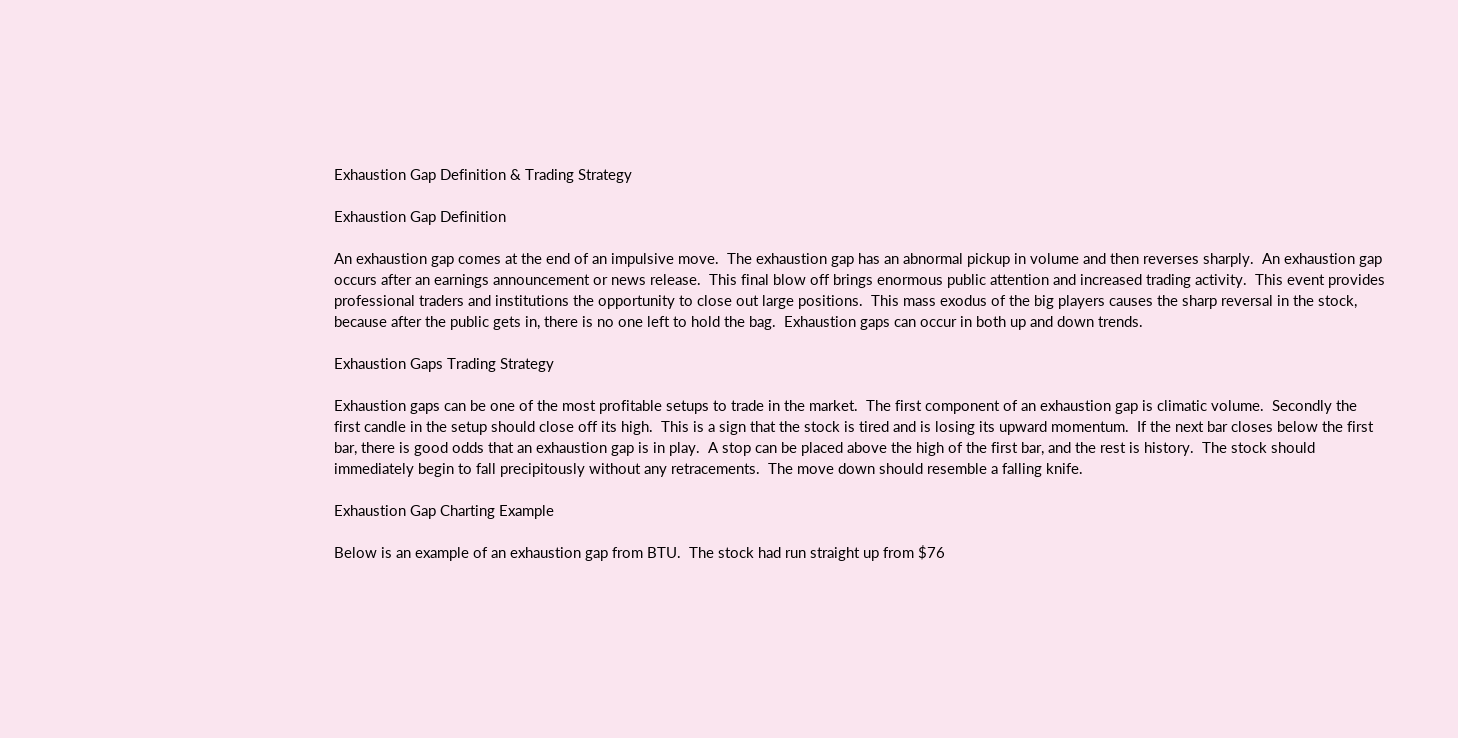Exhaustion Gap Definition & Trading Strategy

Exhaustion Gap Definition

An exhaustion gap comes at the end of an impulsive move.  The exhaustion gap has an abnormal pickup in volume and then reverses sharply.  An exhaustion gap occurs after an earnings announcement or news release.  This final blow off brings enormous public attention and increased trading activity.  This event provides professional traders and institutions the opportunity to close out large positions.  This mass exodus of the big players causes the sharp reversal in the stock, because after the public gets in, there is no one left to hold the bag.  Exhaustion gaps can occur in both up and down trends.

Exhaustion Gaps Trading Strategy

Exhaustion gaps can be one of the most profitable setups to trade in the market.  The first component of an exhaustion gap is climatic volume.  Secondly the first candle in the setup should close off its high.  This is a sign that the stock is tired and is losing its upward momentum.  If the next bar closes below the first bar, there is good odds that an exhaustion gap is in play.  A stop can be placed above the high of the first bar, and the rest is history.  The stock should immediately begin to fall precipitously without any retracements.  The move down should resemble a falling knife.

Exhaustion Gap Charting Example

Below is an example of an exhaustion gap from BTU.  The stock had run straight up from $76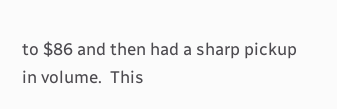to $86 and then had a sharp pickup in volume.  This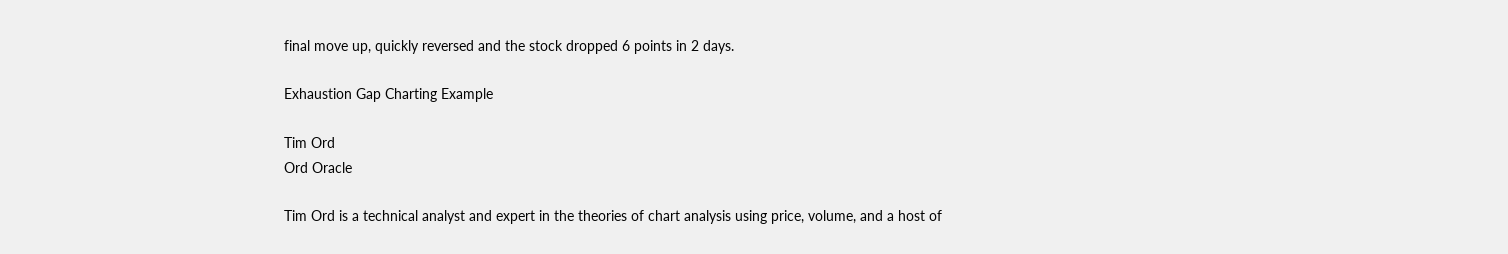final move up, quickly reversed and the stock dropped 6 points in 2 days.

Exhaustion Gap Charting Example

Tim Ord
Ord Oracle

Tim Ord is a technical analyst and expert in the theories of chart analysis using price, volume, and a host of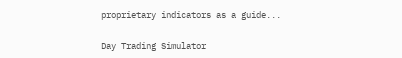proprietary indicators as a guide...

Day Trading Simulator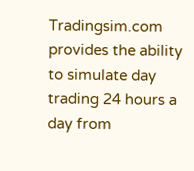Tradingsim.com provides the ability to simulate day trading 24 hours a day from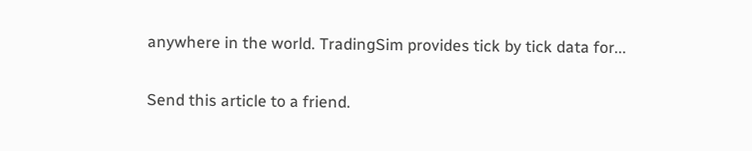anywhere in the world. TradingSim provides tick by tick data for...

Send this article to a friend.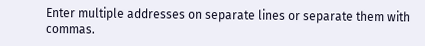Enter multiple addresses on separate lines or separate them with commas.